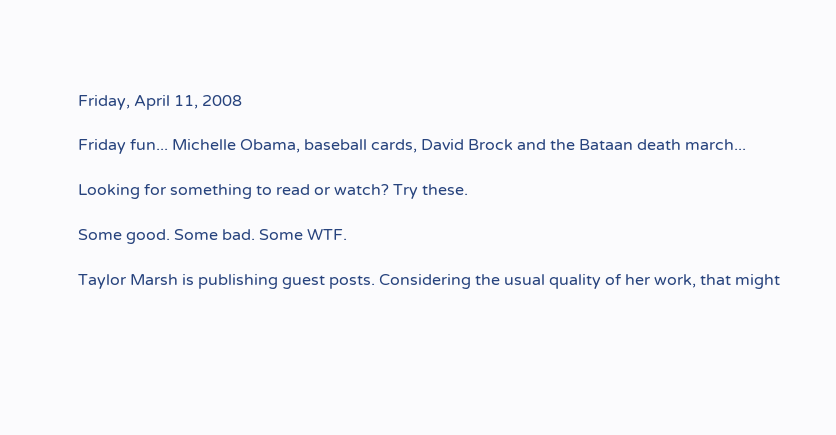Friday, April 11, 2008

Friday fun... Michelle Obama, baseball cards, David Brock and the Bataan death march...

Looking for something to read or watch? Try these.

Some good. Some bad. Some WTF.

Taylor Marsh is publishing guest posts. Considering the usual quality of her work, that might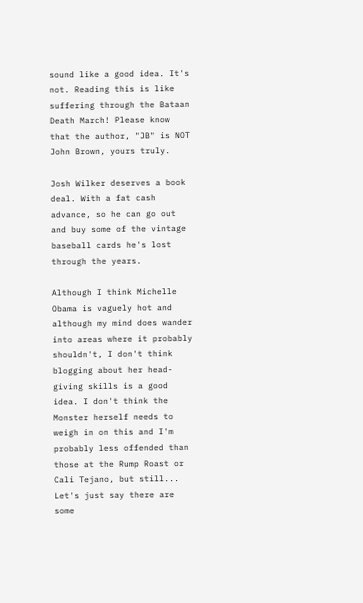sound like a good idea. It's not. Reading this is like suffering through the Bataan Death March! Please know that the author, "JB" is NOT John Brown, yours truly.

Josh Wilker deserves a book deal. With a fat cash advance, so he can go out and buy some of the vintage baseball cards he's lost through the years.

Although I think Michelle Obama is vaguely hot and although my mind does wander into areas where it probably shouldn't, I don't think blogging about her head-giving skills is a good idea. I don't think the Monster herself needs to weigh in on this and I'm probably less offended than those at the Rump Roast or Cali Tejano, but still... Let's just say there are some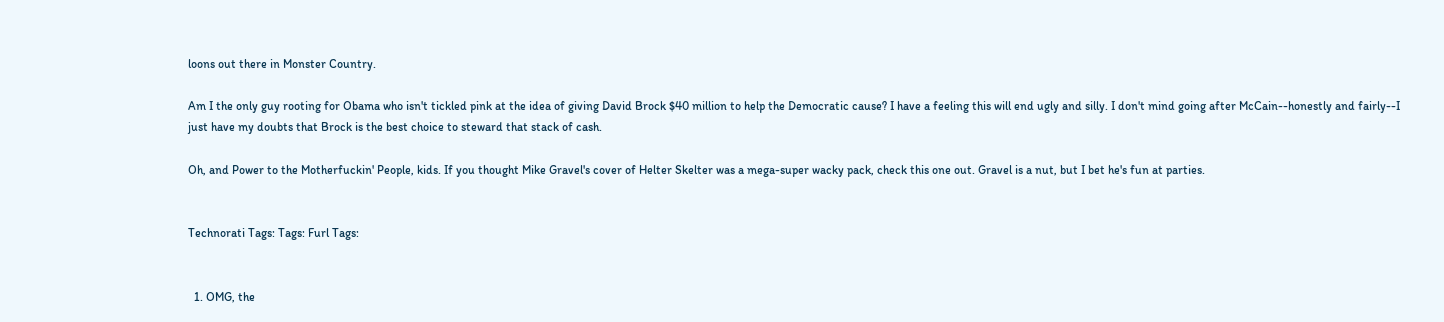loons out there in Monster Country.

Am I the only guy rooting for Obama who isn't tickled pink at the idea of giving David Brock $40 million to help the Democratic cause? I have a feeling this will end ugly and silly. I don't mind going after McCain--honestly and fairly--I just have my doubts that Brock is the best choice to steward that stack of cash.

Oh, and Power to the Motherfuckin' People, kids. If you thought Mike Gravel's cover of Helter Skelter was a mega-super wacky pack, check this one out. Gravel is a nut, but I bet he's fun at parties.


Technorati Tags: Tags: Furl Tags:


  1. OMG, the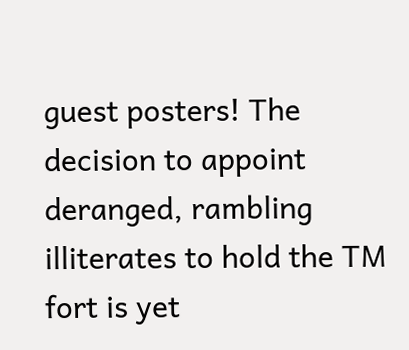guest posters! The decision to appoint deranged, rambling illiterates to hold the TM fort is yet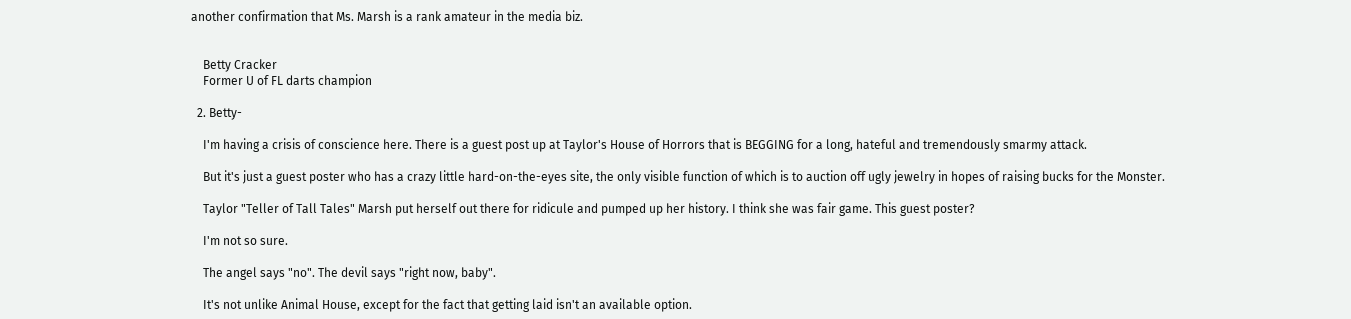another confirmation that Ms. Marsh is a rank amateur in the media biz.


    Betty Cracker
    Former U of FL darts champion

  2. Betty-

    I'm having a crisis of conscience here. There is a guest post up at Taylor's House of Horrors that is BEGGING for a long, hateful and tremendously smarmy attack.

    But it's just a guest poster who has a crazy little hard-on-the-eyes site, the only visible function of which is to auction off ugly jewelry in hopes of raising bucks for the Monster.

    Taylor "Teller of Tall Tales" Marsh put herself out there for ridicule and pumped up her history. I think she was fair game. This guest poster?

    I'm not so sure.

    The angel says "no". The devil says "right now, baby".

    It's not unlike Animal House, except for the fact that getting laid isn't an available option.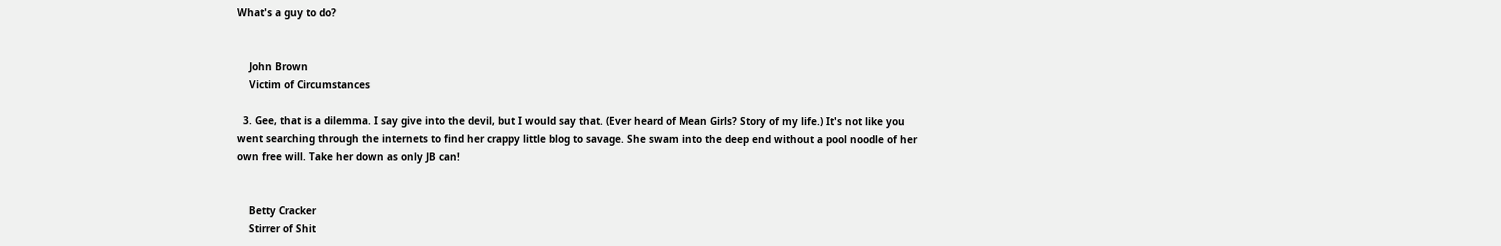What's a guy to do?


    John Brown
    Victim of Circumstances

  3. Gee, that is a dilemma. I say give into the devil, but I would say that. (Ever heard of Mean Girls? Story of my life.) It's not like you went searching through the internets to find her crappy little blog to savage. She swam into the deep end without a pool noodle of her own free will. Take her down as only JB can!


    Betty Cracker
    Stirrer of Shit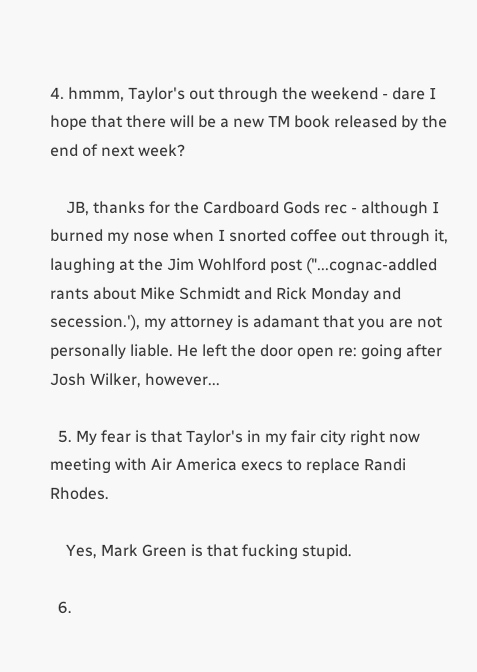4. hmmm, Taylor's out through the weekend - dare I hope that there will be a new TM book released by the end of next week?

    JB, thanks for the Cardboard Gods rec - although I burned my nose when I snorted coffee out through it, laughing at the Jim Wohlford post ("...cognac-addled rants about Mike Schmidt and Rick Monday and secession.'), my attorney is adamant that you are not personally liable. He left the door open re: going after Josh Wilker, however...

  5. My fear is that Taylor's in my fair city right now meeting with Air America execs to replace Randi Rhodes.

    Yes, Mark Green is that fucking stupid.

  6.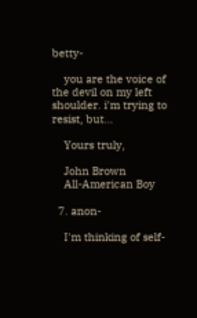betty-

    you are the voice of the devil on my left shoulder. i'm trying to resist, but...

    Yours truly,

    John Brown
    All-American Boy

  7. anon-

    I'm thinking of self-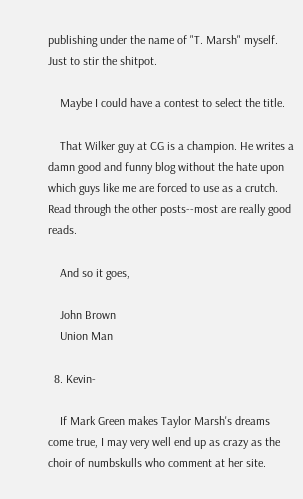publishing under the name of "T. Marsh" myself. Just to stir the shitpot.

    Maybe I could have a contest to select the title.

    That Wilker guy at CG is a champion. He writes a damn good and funny blog without the hate upon which guys like me are forced to use as a crutch. Read through the other posts--most are really good reads.

    And so it goes,

    John Brown
    Union Man

  8. Kevin-

    If Mark Green makes Taylor Marsh's dreams come true, I may very well end up as crazy as the choir of numbskulls who comment at her site.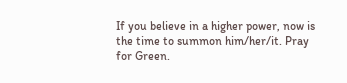If you believe in a higher power, now is the time to summon him/her/it. Pray for Green.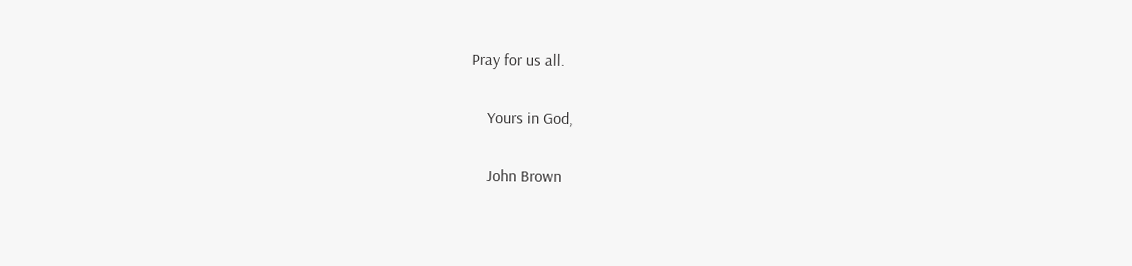Pray for us all.

    Yours in God,

    John Brown